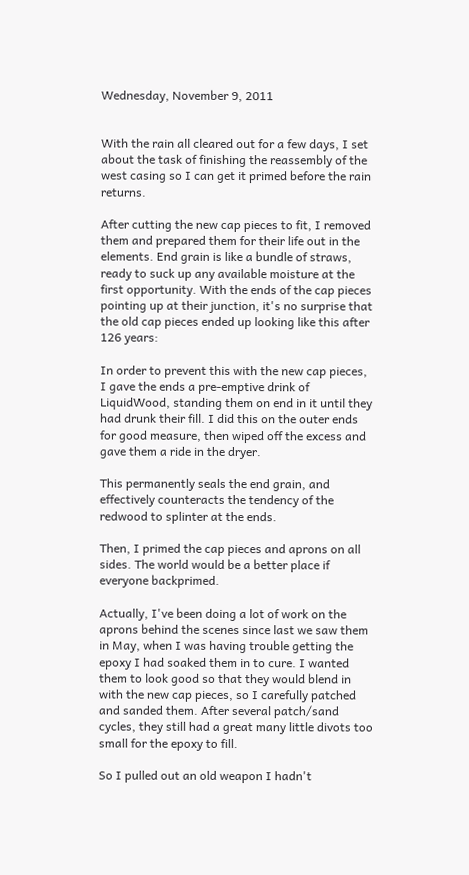Wednesday, November 9, 2011


With the rain all cleared out for a few days, I set about the task of finishing the reassembly of the west casing so I can get it primed before the rain returns.

After cutting the new cap pieces to fit, I removed them and prepared them for their life out in the elements. End grain is like a bundle of straws, ready to suck up any available moisture at the first opportunity. With the ends of the cap pieces pointing up at their junction, it's no surprise that the old cap pieces ended up looking like this after 126 years:

In order to prevent this with the new cap pieces, I gave the ends a pre-emptive drink of LiquidWood, standing them on end in it until they had drunk their fill. I did this on the outer ends for good measure, then wiped off the excess and gave them a ride in the dryer.

This permanently seals the end grain, and effectively counteracts the tendency of the redwood to splinter at the ends.

Then, I primed the cap pieces and aprons on all sides. The world would be a better place if everyone backprimed.

Actually, I've been doing a lot of work on the aprons behind the scenes since last we saw them in May, when I was having trouble getting the epoxy I had soaked them in to cure. I wanted them to look good so that they would blend in with the new cap pieces, so I carefully patched and sanded them. After several patch/sand cycles, they still had a great many little divots too small for the epoxy to fill.

So I pulled out an old weapon I hadn't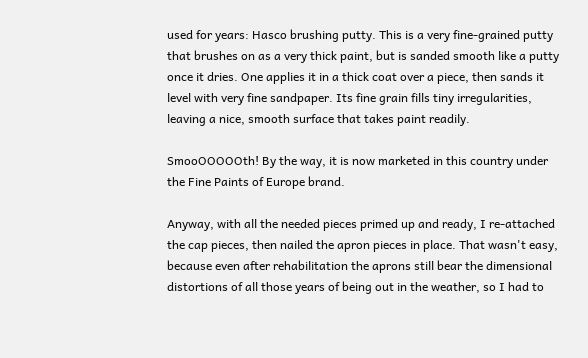used for years: Hasco brushing putty. This is a very fine-grained putty that brushes on as a very thick paint, but is sanded smooth like a putty once it dries. One applies it in a thick coat over a piece, then sands it level with very fine sandpaper. Its fine grain fills tiny irregularities, leaving a nice, smooth surface that takes paint readily.

SmooOOOOOth! By the way, it is now marketed in this country under the Fine Paints of Europe brand.

Anyway, with all the needed pieces primed up and ready, I re-attached the cap pieces, then nailed the apron pieces in place. That wasn't easy, because even after rehabilitation the aprons still bear the dimensional distortions of all those years of being out in the weather, so I had to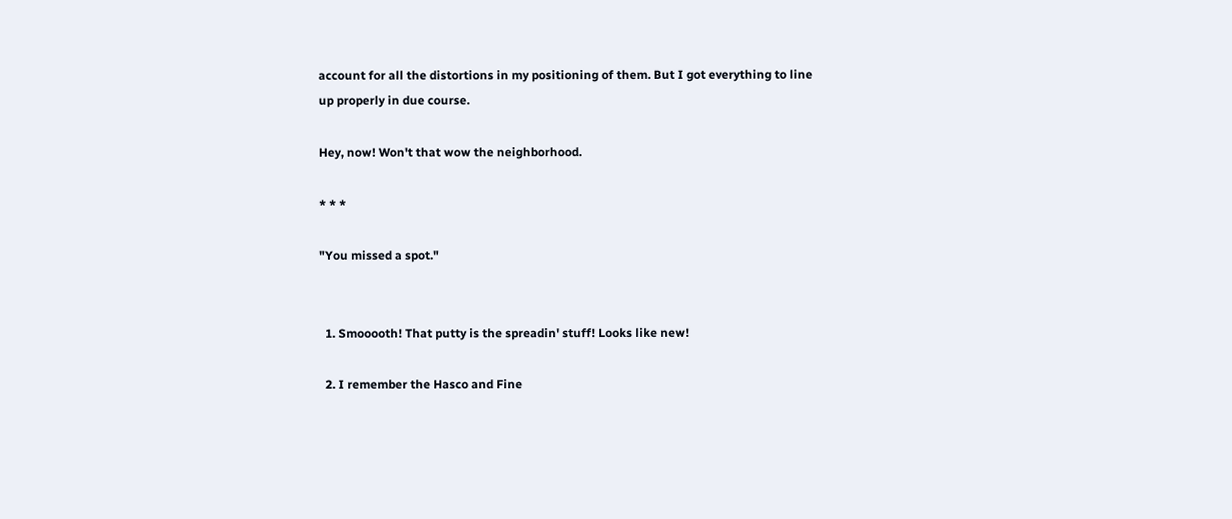account for all the distortions in my positioning of them. But I got everything to line up properly in due course.

Hey, now! Won't that wow the neighborhood.

* * *

"You missed a spot."


  1. Smooooth! That putty is the spreadin' stuff! Looks like new!

  2. I remember the Hasco and Fine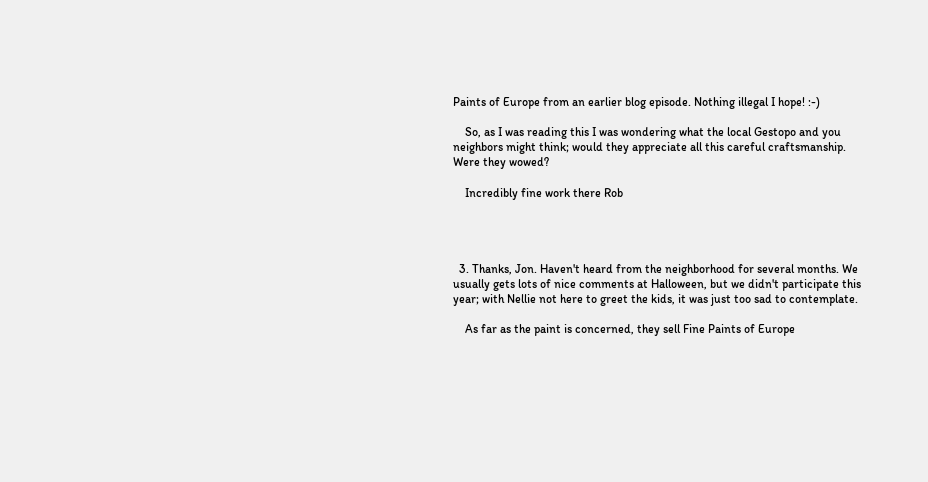Paints of Europe from an earlier blog episode. Nothing illegal I hope! :-)

    So, as I was reading this I was wondering what the local Gestopo and you neighbors might think; would they appreciate all this careful craftsmanship. Were they wowed?

    Incredibly fine work there Rob




  3. Thanks, Jon. Haven't heard from the neighborhood for several months. We usually gets lots of nice comments at Halloween, but we didn't participate this year; with Nellie not here to greet the kids, it was just too sad to contemplate.

    As far as the paint is concerned, they sell Fine Paints of Europe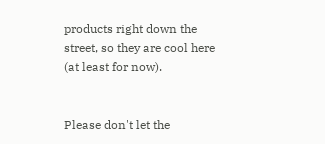products right down the street, so they are cool here (at least for now).


Please don't let the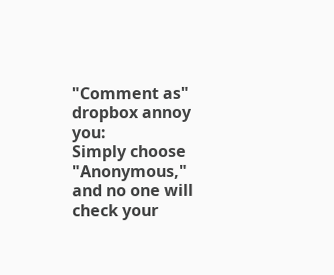"Comment as" dropbox annoy you:
Simply choose "Anonymous," and no one will check your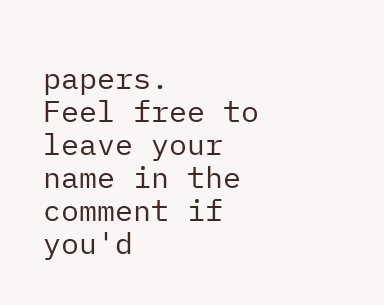papers.
Feel free to leave your name in the comment if you'd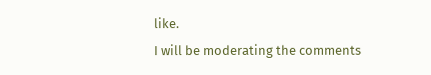like.
I will be moderating the comments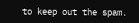to keep out the spam.